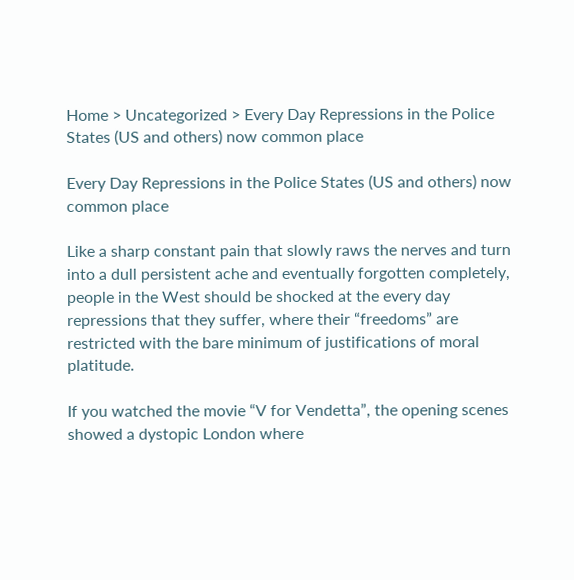Home > Uncategorized > Every Day Repressions in the Police States (US and others) now common place

Every Day Repressions in the Police States (US and others) now common place

Like a sharp constant pain that slowly raws the nerves and turn into a dull persistent ache and eventually forgotten completely, people in the West should be shocked at the every day repressions that they suffer, where their “freedoms” are restricted with the bare minimum of justifications of moral platitude.

If you watched the movie “V for Vendetta”, the opening scenes showed a dystopic London where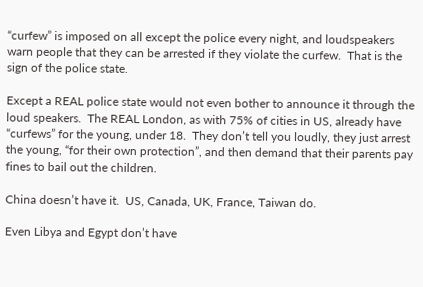“curfew” is imposed on all except the police every night, and loudspeakers warn people that they can be arrested if they violate the curfew.  That is the sign of the police state.

Except a REAL police state would not even bother to announce it through the loud speakers.  The REAL London, as with 75% of cities in US, already have “curfews” for the young, under 18.  They don’t tell you loudly, they just arrest the young, “for their own protection”, and then demand that their parents pay fines to bail out the children.

China doesn’t have it.  US, Canada, UK, France, Taiwan do.

Even Libya and Egypt don’t have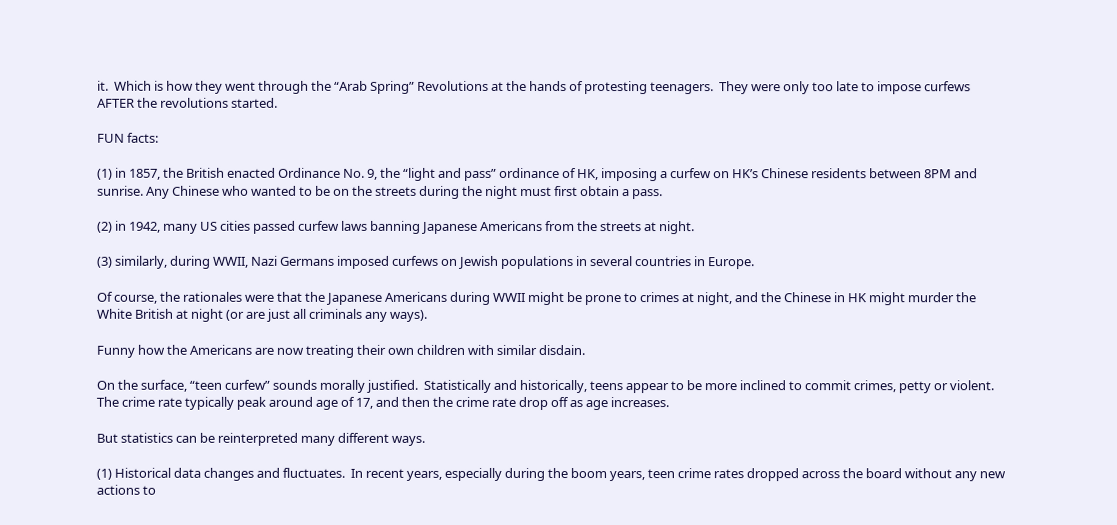it.  Which is how they went through the “Arab Spring” Revolutions at the hands of protesting teenagers.  They were only too late to impose curfews AFTER the revolutions started.

FUN facts:

(1) in 1857, the British enacted Ordinance No. 9, the “light and pass” ordinance of HK, imposing a curfew on HK’s Chinese residents between 8PM and sunrise. Any Chinese who wanted to be on the streets during the night must first obtain a pass.

(2) in 1942, many US cities passed curfew laws banning Japanese Americans from the streets at night.

(3) similarly, during WWII, Nazi Germans imposed curfews on Jewish populations in several countries in Europe.

Of course, the rationales were that the Japanese Americans during WWII might be prone to crimes at night, and the Chinese in HK might murder the White British at night (or are just all criminals any ways).

Funny how the Americans are now treating their own children with similar disdain.

On the surface, “teen curfew” sounds morally justified.  Statistically and historically, teens appear to be more inclined to commit crimes, petty or violent.  The crime rate typically peak around age of 17, and then the crime rate drop off as age increases.

But statistics can be reinterpreted many different ways.

(1) Historical data changes and fluctuates.  In recent years, especially during the boom years, teen crime rates dropped across the board without any new actions to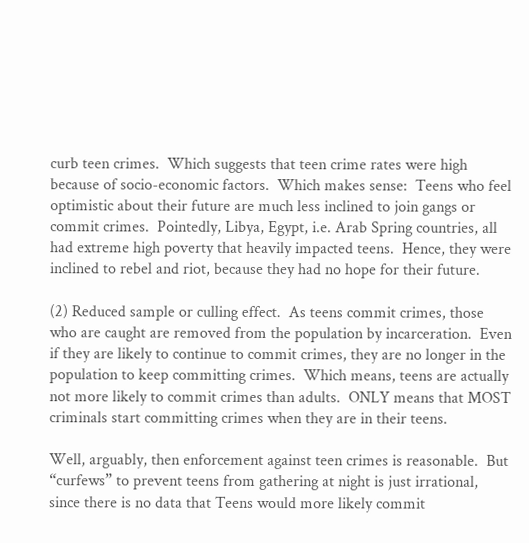curb teen crimes.  Which suggests that teen crime rates were high because of socio-economic factors.  Which makes sense:  Teens who feel optimistic about their future are much less inclined to join gangs or commit crimes.  Pointedly, Libya, Egypt, i.e. Arab Spring countries, all had extreme high poverty that heavily impacted teens.  Hence, they were inclined to rebel and riot, because they had no hope for their future.

(2) Reduced sample or culling effect.  As teens commit crimes, those who are caught are removed from the population by incarceration.  Even if they are likely to continue to commit crimes, they are no longer in the population to keep committing crimes.  Which means, teens are actually not more likely to commit crimes than adults.  ONLY means that MOST criminals start committing crimes when they are in their teens.

Well, arguably, then enforcement against teen crimes is reasonable.  But “curfews” to prevent teens from gathering at night is just irrational, since there is no data that Teens would more likely commit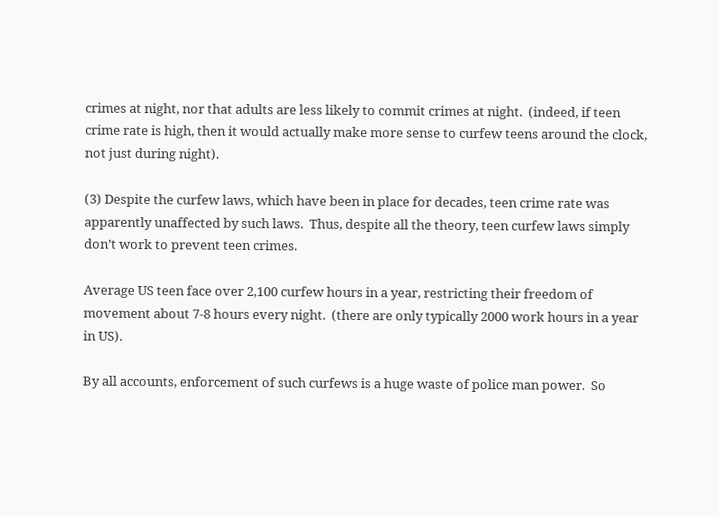crimes at night, nor that adults are less likely to commit crimes at night.  (indeed, if teen crime rate is high, then it would actually make more sense to curfew teens around the clock, not just during night).

(3) Despite the curfew laws, which have been in place for decades, teen crime rate was apparently unaffected by such laws.  Thus, despite all the theory, teen curfew laws simply don’t work to prevent teen crimes.

Average US teen face over 2,100 curfew hours in a year, restricting their freedom of movement about 7-8 hours every night.  (there are only typically 2000 work hours in a year in US).

By all accounts, enforcement of such curfews is a huge waste of police man power.  So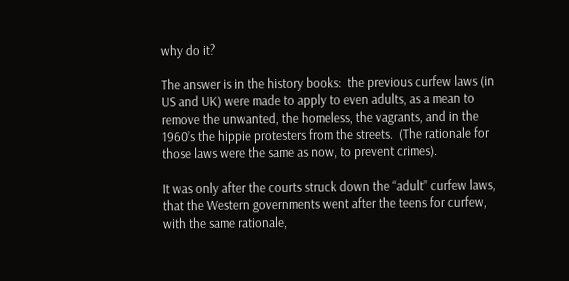why do it?

The answer is in the history books:  the previous curfew laws (in US and UK) were made to apply to even adults, as a mean to remove the unwanted, the homeless, the vagrants, and in the 1960’s the hippie protesters from the streets.  (The rationale for those laws were the same as now, to prevent crimes).

It was only after the courts struck down the “adult” curfew laws, that the Western governments went after the teens for curfew, with the same rationale,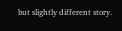but slightly different story.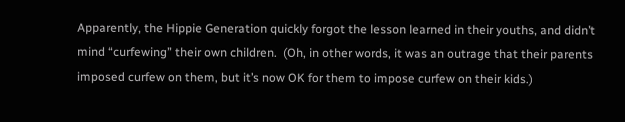Apparently, the Hippie Generation quickly forgot the lesson learned in their youths, and didn’t mind “curfewing” their own children.  (Oh, in other words, it was an outrage that their parents imposed curfew on them, but it’s now OK for them to impose curfew on their kids.)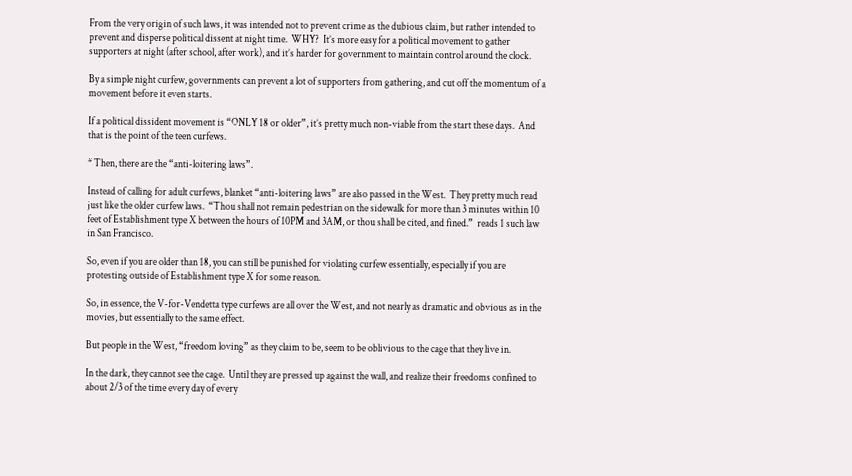From the very origin of such laws, it was intended not to prevent crime as the dubious claim, but rather intended to prevent and disperse political dissent at night time.  WHY?  It’s more easy for a political movement to gather supporters at night (after school, after work), and it’s harder for government to maintain control around the clock.

By a simple night curfew, governments can prevent a lot of supporters from gathering, and cut off the momentum of a movement before it even starts.

If a political dissident movement is “ONLY 18 or older”, it’s pretty much non-viable from the start these days.  And that is the point of the teen curfews.

* Then, there are the “anti-loitering laws”.

Instead of calling for adult curfews, blanket “anti-loitering laws” are also passed in the West.  They pretty much read just like the older curfew laws.  “Thou shall not remain pedestrian on the sidewalk for more than 3 minutes within 10 feet of Establishment type X between the hours of 10PM and 3AM, or thou shall be cited, and fined.”  reads 1 such law in San Francisco.

So, even if you are older than 18, you can still be punished for violating curfew essentially, especially if you are protesting outside of Establishment type X for some reason.

So, in essence, the V-for-Vendetta type curfews are all over the West, and not nearly as dramatic and obvious as in the movies, but essentially to the same effect.

But people in the West, “freedom loving” as they claim to be, seem to be oblivious to the cage that they live in.

In the dark, they cannot see the cage.  Until they are pressed up against the wall, and realize their freedoms confined to about 2/3 of the time every day of every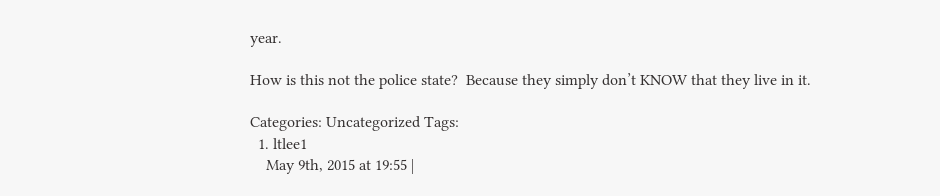year.

How is this not the police state?  Because they simply don’t KNOW that they live in it.

Categories: Uncategorized Tags:
  1. ltlee1
    May 9th, 2015 at 19:55 |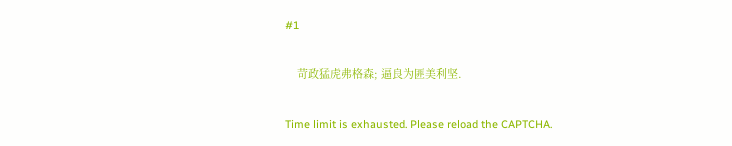#1

    苛政猛虎弗格森; 逼良为匪美利坚.

Time limit is exhausted. Please reload the CAPTCHA.